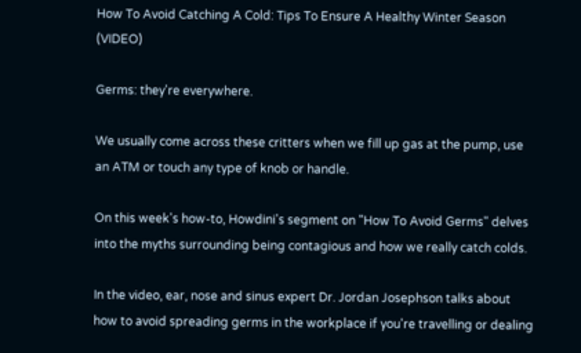How To Avoid Catching A Cold: Tips To Ensure A Healthy Winter Season (VIDEO)

Germs: they're everywhere.

We usually come across these critters when we fill up gas at the pump, use an ATM or touch any type of knob or handle.

On this week's how-to, Howdini's segment on "How To Avoid Germs" delves into the myths surrounding being contagious and how we really catch colds.

In the video, ear, nose and sinus expert Dr. Jordan Josephson talks about how to avoid spreading germs in the workplace if you're travelling or dealing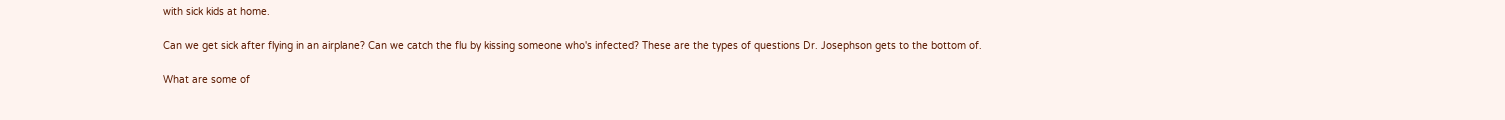with sick kids at home.

Can we get sick after flying in an airplane? Can we catch the flu by kissing someone who's infected? These are the types of questions Dr. Josephson gets to the bottom of.

What are some of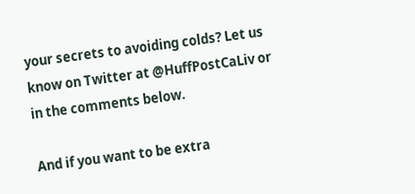your secrets to avoiding colds? Let us know on Twitter at @HuffPostCaLiv or in the comments below.

And if you want to be extra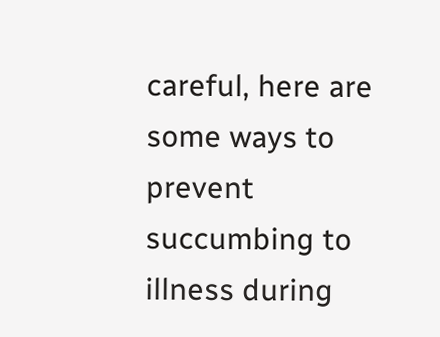careful, here are some ways to prevent succumbing to illness during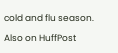cold and flu season.

Also on HuffPost